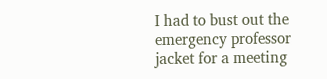I had to bust out the emergency professor jacket for a meeting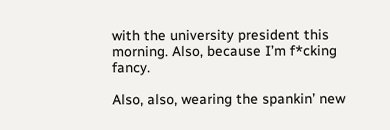with the university president this morning. Also, because I’m f*cking fancy.

Also, also, wearing the spankin’ new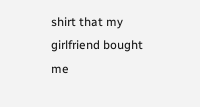shirt that my girlfriend bought me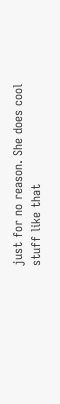just for no reason. She does cool stuff like that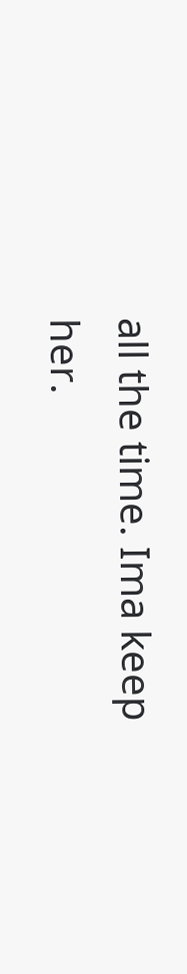all the time. Ima keep her.